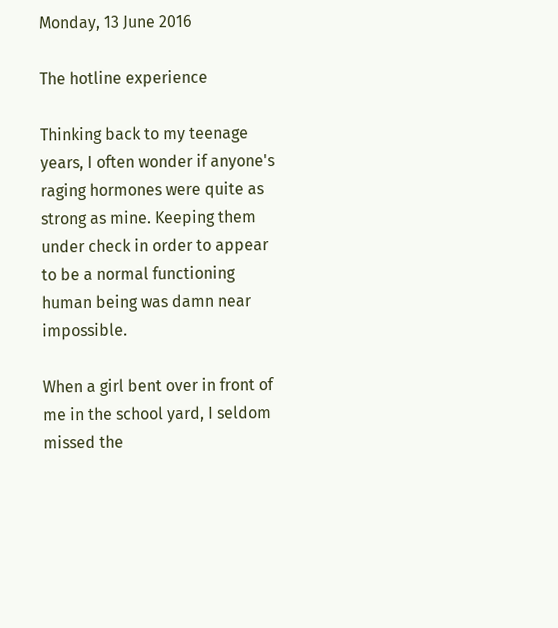Monday, 13 June 2016

The hotline experience

Thinking back to my teenage years, I often wonder if anyone's raging hormones were quite as strong as mine. Keeping them under check in order to appear to be a normal functioning human being was damn near impossible.

When a girl bent over in front of me in the school yard, I seldom missed the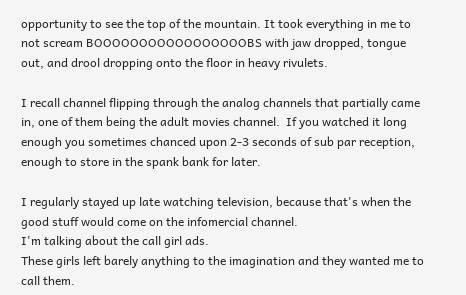opportunity to see the top of the mountain. It took everything in me to not scream BOOOOOOOOOOOOOOOOOBS with jaw dropped, tongue out, and drool dropping onto the floor in heavy rivulets.

I recall channel flipping through the analog channels that partially came in, one of them being the adult movies channel.  If you watched it long enough you sometimes chanced upon 2-3 seconds of sub par reception, enough to store in the spank bank for later.

I regularly stayed up late watching television, because that's when the good stuff would come on the infomercial channel.
I'm talking about the call girl ads.
These girls left barely anything to the imagination and they wanted me to call them.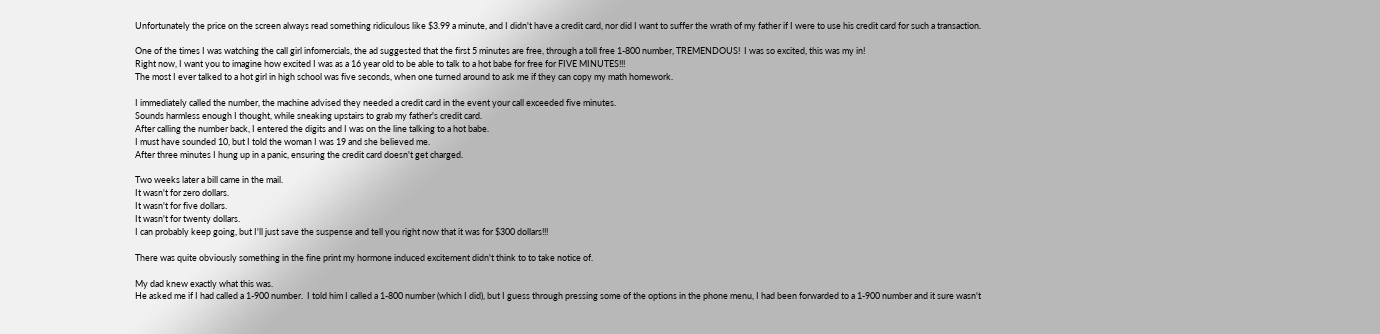Unfortunately the price on the screen always read something ridiculous like $3.99 a minute, and I didn't have a credit card, nor did I want to suffer the wrath of my father if I were to use his credit card for such a transaction.

One of the times I was watching the call girl infomercials, the ad suggested that the first 5 minutes are free, through a toll free 1-800 number, TREMENDOUS!  I was so excited, this was my in!
Right now, I want you to imagine how excited I was as a 16 year old to be able to talk to a hot babe for free for FIVE MINUTES!!!
The most I ever talked to a hot girl in high school was five seconds, when one turned around to ask me if they can copy my math homework.

I immediately called the number, the machine advised they needed a credit card in the event your call exceeded five minutes.
Sounds harmless enough I thought, while sneaking upstairs to grab my father's credit card.
After calling the number back, I entered the digits and I was on the line talking to a hot babe.
I must have sounded 10, but I told the woman I was 19 and she believed me.
After three minutes I hung up in a panic, ensuring the credit card doesn't get charged.

Two weeks later a bill came in the mail.
It wasn't for zero dollars.
It wasn't for five dollars.
It wasn't for twenty dollars.
I can probably keep going, but I'll just save the suspense and tell you right now that it was for $300 dollars!!!

There was quite obviously something in the fine print my hormone induced excitement didn't think to to take notice of.

My dad knew exactly what this was.
He asked me if I had called a 1-900 number.  I told him I called a 1-800 number (which I did), but I guess through pressing some of the options in the phone menu, I had been forwarded to a 1-900 number and it sure wasn't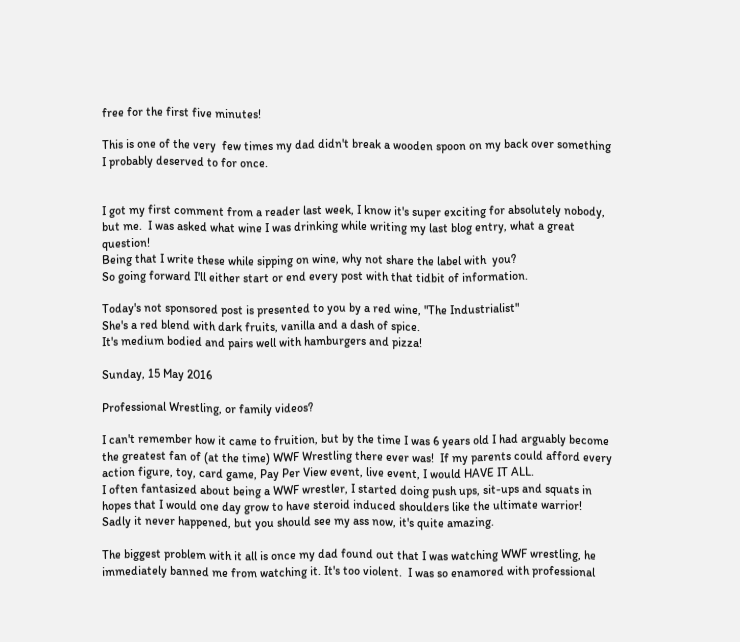free for the first five minutes!

This is one of the very  few times my dad didn't break a wooden spoon on my back over something I probably deserved to for once.


I got my first comment from a reader last week, I know it's super exciting for absolutely nobody, but me.  I was asked what wine I was drinking while writing my last blog entry, what a great question!
Being that I write these while sipping on wine, why not share the label with  you?
So going forward I'll either start or end every post with that tidbit of information.

Today's not sponsored post is presented to you by a red wine, "The Industrialist"
She's a red blend with dark fruits, vanilla and a dash of spice.
It's medium bodied and pairs well with hamburgers and pizza!

Sunday, 15 May 2016

Professional Wrestling, or family videos?

I can't remember how it came to fruition, but by the time I was 6 years old I had arguably become the greatest fan of (at the time) WWF Wrestling there ever was!  If my parents could afford every action figure, toy, card game, Pay Per View event, live event, I would HAVE IT ALL.
I often fantasized about being a WWF wrestler, I started doing push ups, sit-ups and squats in hopes that I would one day grow to have steroid induced shoulders like the ultimate warrior!
Sadly it never happened, but you should see my ass now, it's quite amazing.

The biggest problem with it all is once my dad found out that I was watching WWF wrestling, he immediately banned me from watching it. It's too violent.  I was so enamored with professional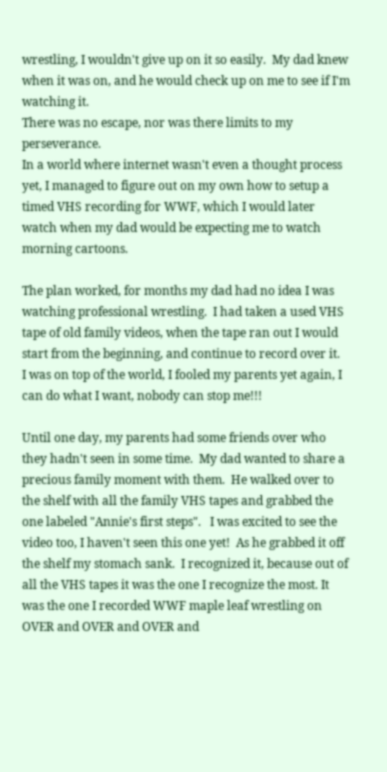wrestling, I wouldn't give up on it so easily.  My dad knew when it was on, and he would check up on me to see if I'm watching it.
There was no escape, nor was there limits to my perseverance.
In a world where internet wasn't even a thought process yet, I managed to figure out on my own how to setup a timed VHS recording for WWF, which I would later watch when my dad would be expecting me to watch morning cartoons.

The plan worked, for months my dad had no idea I was watching professional wrestling.  I had taken a used VHS tape of old family videos, when the tape ran out I would start from the beginning, and continue to record over it.
I was on top of the world, I fooled my parents yet again, I can do what I want, nobody can stop me!!!

Until one day, my parents had some friends over who they hadn't seen in some time.  My dad wanted to share a precious family moment with them.  He walked over to the shelf with all the family VHS tapes and grabbed the one labeled "Annie's first steps".   I was excited to see the video too, I haven't seen this one yet!  As he grabbed it off the shelf my stomach sank.  I recognized it, because out of all the VHS tapes it was the one I recognize the most. It was the one I recorded WWF maple leaf wrestling on OVER and OVER and OVER and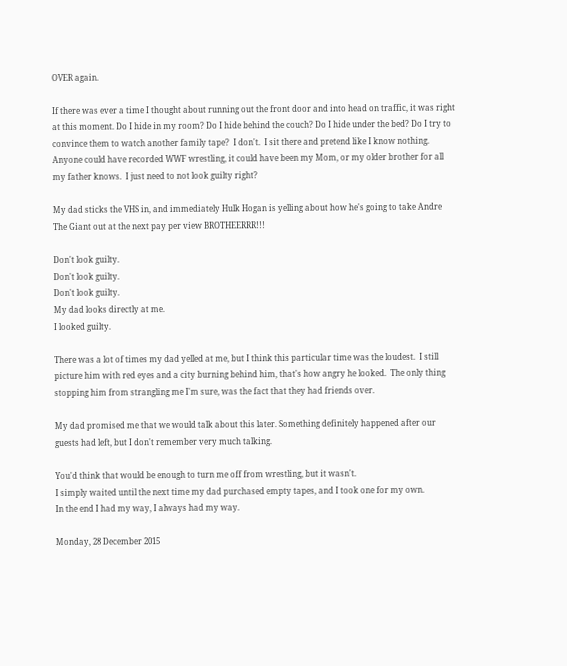OVER again.

If there was ever a time I thought about running out the front door and into head on traffic, it was right at this moment. Do I hide in my room? Do I hide behind the couch? Do I hide under the bed? Do I try to convince them to watch another family tape?  I don't.  I sit there and pretend like I know nothing.  Anyone could have recorded WWF wrestling, it could have been my Mom, or my older brother for all my father knows.  I just need to not look guilty right?

My dad sticks the VHS in, and immediately Hulk Hogan is yelling about how he's going to take Andre The Giant out at the next pay per view BROTHEERRR!!!

Don't look guilty.
Don't look guilty.
Don't look guilty.
My dad looks directly at me.
I looked guilty.

There was a lot of times my dad yelled at me, but I think this particular time was the loudest.  I still picture him with red eyes and a city burning behind him, that's how angry he looked.  The only thing stopping him from strangling me I'm sure, was the fact that they had friends over.

My dad promised me that we would talk about this later. Something definitely happened after our guests had left, but I don't remember very much talking.

You'd think that would be enough to turn me off from wrestling, but it wasn't.
I simply waited until the next time my dad purchased empty tapes, and I took one for my own.
In the end I had my way, I always had my way.

Monday, 28 December 2015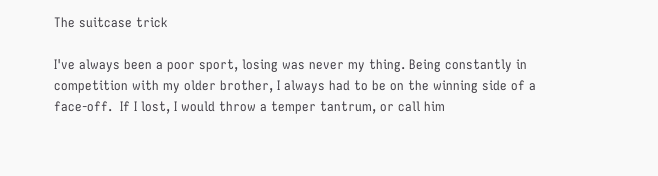The suitcase trick

I've always been a poor sport, losing was never my thing. Being constantly in competition with my older brother, I always had to be on the winning side of a face-off.  If I lost, I would throw a temper tantrum, or call him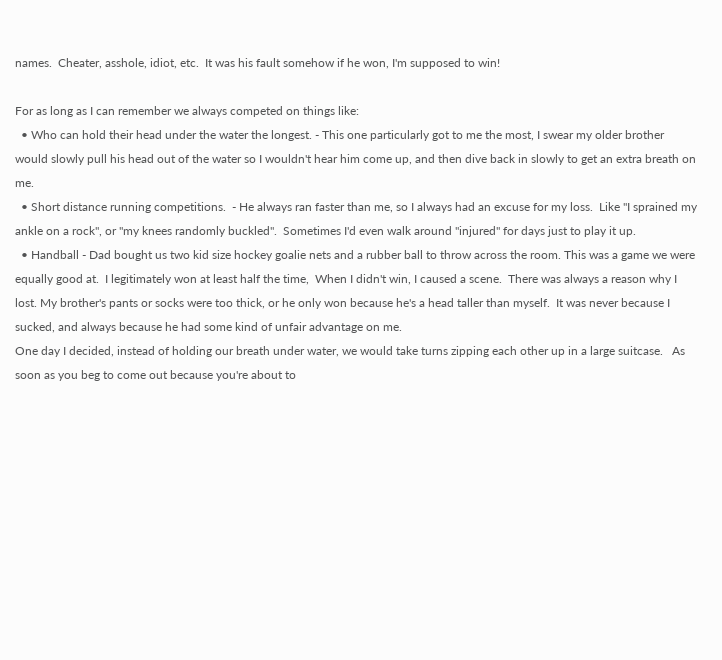names.  Cheater, asshole, idiot, etc.  It was his fault somehow if he won, I'm supposed to win!

For as long as I can remember we always competed on things like:
  • Who can hold their head under the water the longest. - This one particularly got to me the most, I swear my older brother would slowly pull his head out of the water so I wouldn't hear him come up, and then dive back in slowly to get an extra breath on me.
  • Short distance running competitions.  - He always ran faster than me, so I always had an excuse for my loss.  Like "I sprained my ankle on a rock", or "my knees randomly buckled".  Sometimes I'd even walk around "injured" for days just to play it up.
  • Handball - Dad bought us two kid size hockey goalie nets and a rubber ball to throw across the room. This was a game we were equally good at.  I legitimately won at least half the time,  When I didn't win, I caused a scene.  There was always a reason why I lost. My brother's pants or socks were too thick, or he only won because he's a head taller than myself.  It was never because I sucked, and always because he had some kind of unfair advantage on me.
One day I decided, instead of holding our breath under water, we would take turns zipping each other up in a large suitcase.   As soon as you beg to come out because you're about to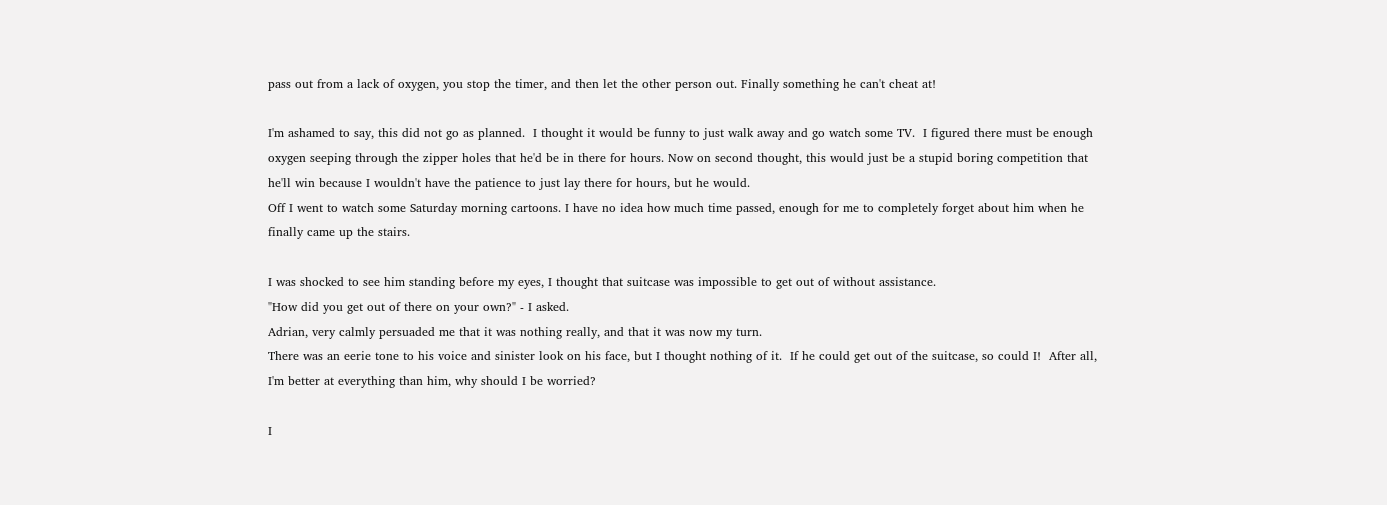pass out from a lack of oxygen, you stop the timer, and then let the other person out. Finally something he can't cheat at!

I'm ashamed to say, this did not go as planned.  I thought it would be funny to just walk away and go watch some TV.  I figured there must be enough oxygen seeping through the zipper holes that he'd be in there for hours. Now on second thought, this would just be a stupid boring competition that he'll win because I wouldn't have the patience to just lay there for hours, but he would.
Off I went to watch some Saturday morning cartoons. I have no idea how much time passed, enough for me to completely forget about him when he finally came up the stairs.

I was shocked to see him standing before my eyes, I thought that suitcase was impossible to get out of without assistance.
"How did you get out of there on your own?" - I asked.
Adrian, very calmly persuaded me that it was nothing really, and that it was now my turn.
There was an eerie tone to his voice and sinister look on his face, but I thought nothing of it.  If he could get out of the suitcase, so could I!  After all, I'm better at everything than him, why should I be worried?

I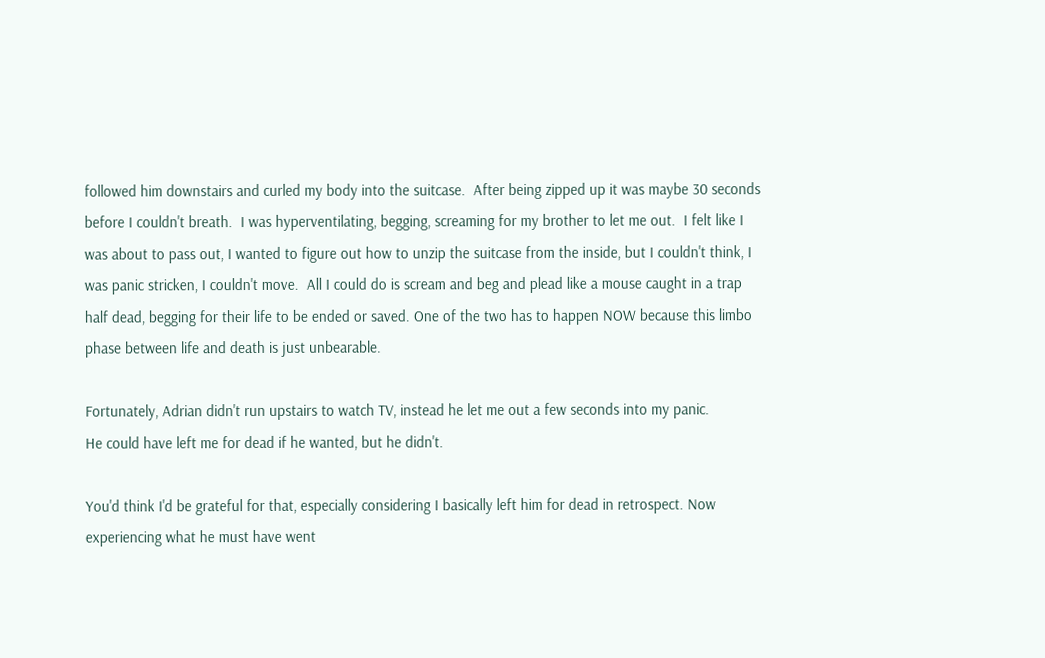followed him downstairs and curled my body into the suitcase.  After being zipped up it was maybe 30 seconds before I couldn't breath.  I was hyperventilating, begging, screaming for my brother to let me out.  I felt like I was about to pass out, I wanted to figure out how to unzip the suitcase from the inside, but I couldn't think, I was panic stricken, I couldn't move.  All I could do is scream and beg and plead like a mouse caught in a trap half dead, begging for their life to be ended or saved. One of the two has to happen NOW because this limbo phase between life and death is just unbearable.

Fortunately, Adrian didn't run upstairs to watch TV, instead he let me out a few seconds into my panic.
He could have left me for dead if he wanted, but he didn't.

You'd think I'd be grateful for that, especially considering I basically left him for dead in retrospect. Now experiencing what he must have went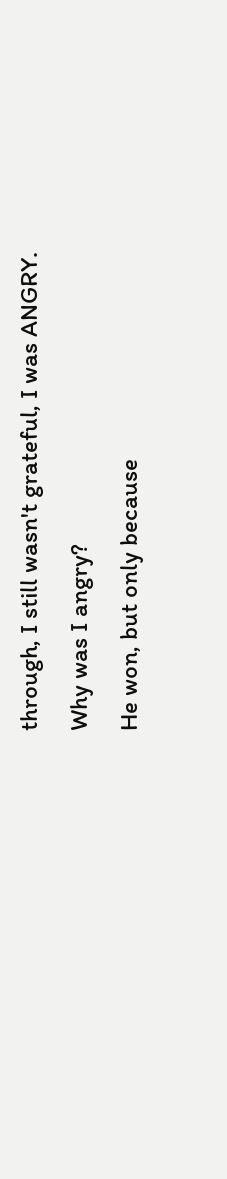through, I still wasn't grateful, I was ANGRY.
Why was I angry?
He won, but only because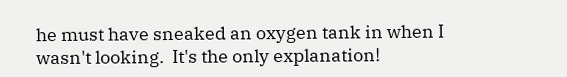he must have sneaked an oxygen tank in when I wasn't looking.  It's the only explanation!